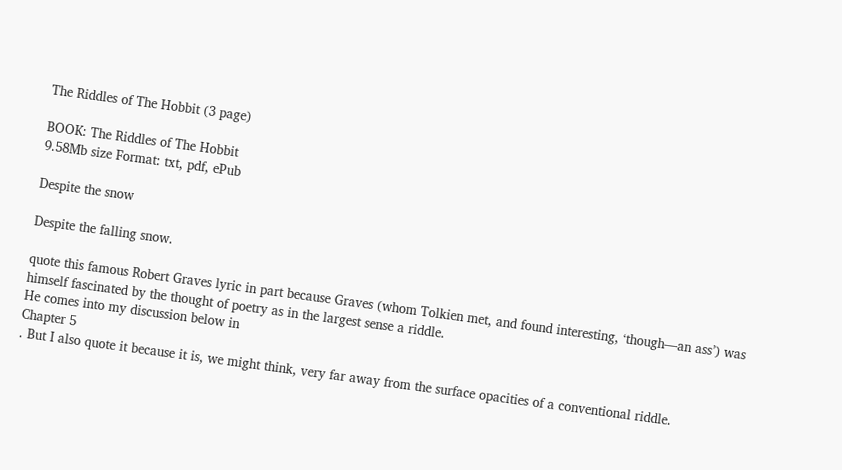The Riddles of The Hobbit (3 page)

BOOK: The Riddles of The Hobbit
9.58Mb size Format: txt, pdf, ePub

Despite the snow

Despite the falling snow.

quote this famous Robert Graves lyric in part because Graves (whom Tolkien met, and found interesting, ‘though—an ass’) was himself fascinated by the thought of poetry as in the largest sense a riddle.
He comes into my discussion below in
Chapter 5
. But I also quote it because it is, we might think, very far away from the surface opacities of a conventional riddle.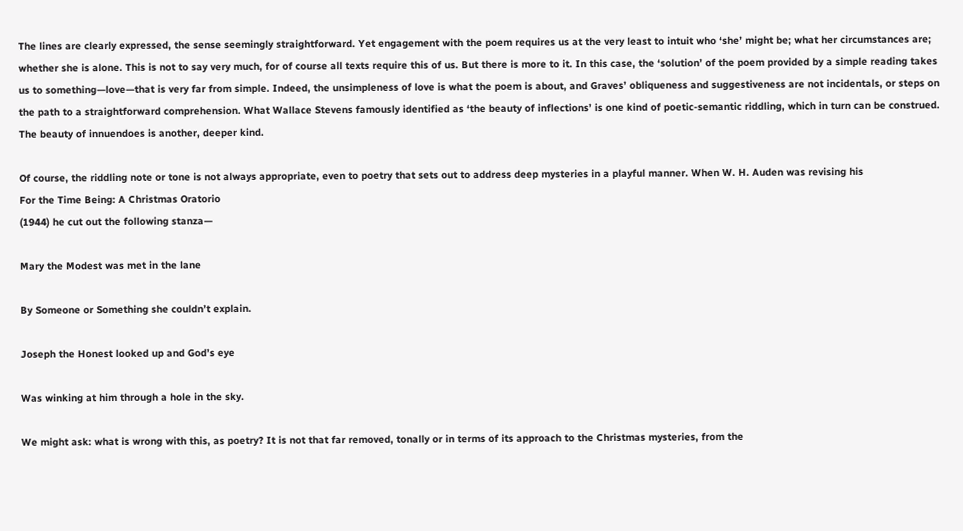The lines are clearly expressed, the sense seemingly straightforward. Yet engagement with the poem requires us at the very least to intuit who ‘she’ might be; what her circumstances are; whether she is alone. This is not to say very much, for of course all texts require this of us. But there is more to it. In this case, the ‘solution’ of the poem provided by a simple reading takes us to something—love—that is very far from simple. Indeed, the unsimpleness of love is what the poem is about, and Graves’ obliqueness and suggestiveness are not incidentals, or steps on the path to a straightforward comprehension. What Wallace Stevens famously identified as ‘the beauty of inflections’ is one kind of poetic-semantic riddling, which in turn can be construed. The beauty of innuendoes is another, deeper kind.

Of course, the riddling note or tone is not always appropriate, even to poetry that sets out to address deep mysteries in a playful manner. When W. H. Auden was revising his
For the Time Being: A Christmas Oratorio
(1944) he cut out the following stanza—

Mary the Modest was met in the lane

By Someone or Something she couldn’t explain.

Joseph the Honest looked up and God’s eye

Was winking at him through a hole in the sky.

We might ask: what is wrong with this, as poetry? It is not that far removed, tonally or in terms of its approach to the Christmas mysteries, from the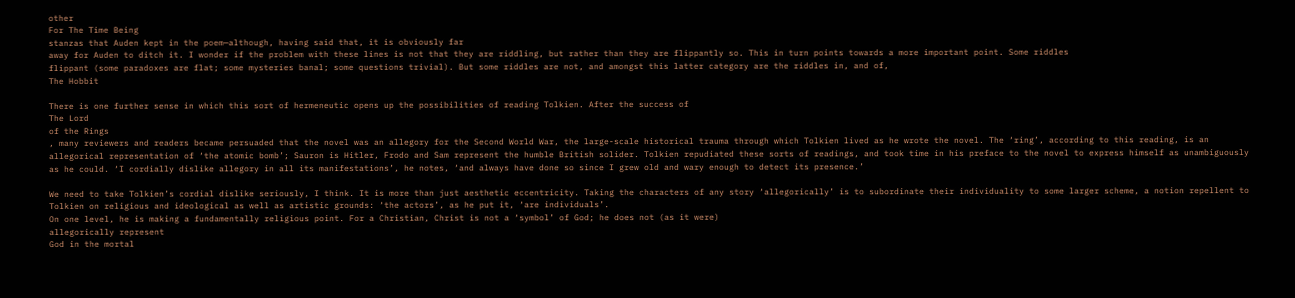other
For The Time Being
stanzas that Auden kept in the poem—although, having said that, it is obviously far
away for Auden to ditch it. I wonder if the problem with these lines is not that they are riddling, but rather than they are flippantly so. This in turn points towards a more important point. Some riddles
flippant (some paradoxes are flat; some mysteries banal; some questions trivial). But some riddles are not, and amongst this latter category are the riddles in, and of,
The Hobbit

There is one further sense in which this sort of hermeneutic opens up the possibilities of reading Tolkien. After the success of
The Lord
of the Rings
, many reviewers and readers became persuaded that the novel was an allegory for the Second World War, the large-scale historical trauma through which Tolkien lived as he wrote the novel. The ‘ring’, according to this reading, is an allegorical representation of ‘the atomic bomb’; Sauron is Hitler, Frodo and Sam represent the humble British solider. Tolkien repudiated these sorts of readings, and took time in his preface to the novel to express himself as unambiguously as he could. ‘I cordially dislike allegory in all its manifestations’, he notes, ‘and always have done so since I grew old and wary enough to detect its presence.’

We need to take Tolkien’s cordial dislike seriously, I think. It is more than just aesthetic eccentricity. Taking the characters of any story ‘allegorically’ is to subordinate their individuality to some larger scheme, a notion repellent to Tolkien on religious and ideological as well as artistic grounds: ‘the actors’, as he put it, ‘are individuals’.
On one level, he is making a fundamentally religious point. For a Christian, Christ is not a ‘symbol’ of God; he does not (as it were)
allegorically represent
God in the mortal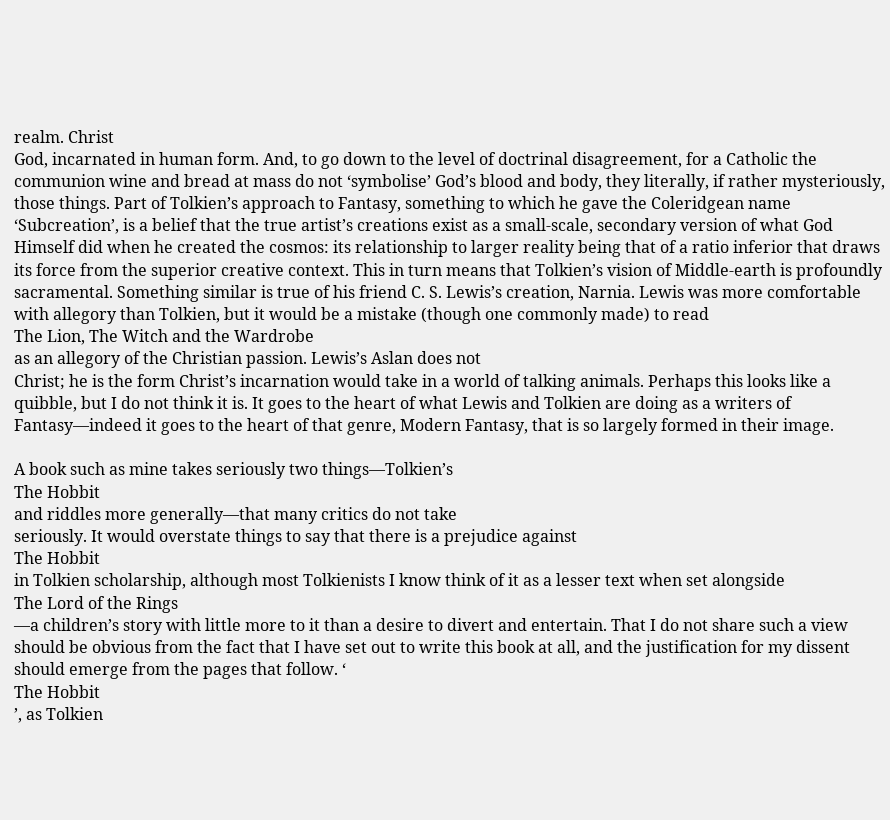realm. Christ
God, incarnated in human form. And, to go down to the level of doctrinal disagreement, for a Catholic the communion wine and bread at mass do not ‘symbolise’ God’s blood and body, they literally, if rather mysteriously,
those things. Part of Tolkien’s approach to Fantasy, something to which he gave the Coleridgean name ‘Subcreation’, is a belief that the true artist’s creations exist as a small-scale, secondary version of what God Himself did when he created the cosmos: its relationship to larger reality being that of a ratio inferior that draws its force from the superior creative context. This in turn means that Tolkien’s vision of Middle-earth is profoundly sacramental. Something similar is true of his friend C. S. Lewis’s creation, Narnia. Lewis was more comfortable with allegory than Tolkien, but it would be a mistake (though one commonly made) to read
The Lion, The Witch and the Wardrobe
as an allegory of the Christian passion. Lewis’s Aslan does not
Christ; he is the form Christ’s incarnation would take in a world of talking animals. Perhaps this looks like a quibble, but I do not think it is. It goes to the heart of what Lewis and Tolkien are doing as a writers of Fantasy—indeed it goes to the heart of that genre, Modern Fantasy, that is so largely formed in their image.

A book such as mine takes seriously two things—Tolkien’s
The Hobbit
and riddles more generally—that many critics do not take
seriously. It would overstate things to say that there is a prejudice against
The Hobbit
in Tolkien scholarship, although most Tolkienists I know think of it as a lesser text when set alongside
The Lord of the Rings
—a children’s story with little more to it than a desire to divert and entertain. That I do not share such a view should be obvious from the fact that I have set out to write this book at all, and the justification for my dissent should emerge from the pages that follow. ‘
The Hobbit
’, as Tolkien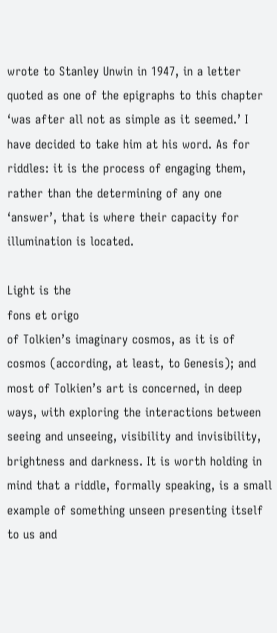wrote to Stanley Unwin in 1947, in a letter quoted as one of the epigraphs to this chapter ‘was after all not as simple as it seemed.’ I have decided to take him at his word. As for riddles: it is the process of engaging them, rather than the determining of any one ‘answer’, that is where their capacity for illumination is located.

Light is the
fons et origo
of Tolkien’s imaginary cosmos, as it is of
cosmos (according, at least, to Genesis); and most of Tolkien’s art is concerned, in deep ways, with exploring the interactions between seeing and unseeing, visibility and invisibility, brightness and darkness. It is worth holding in mind that a riddle, formally speaking, is a small example of something unseen presenting itself to us and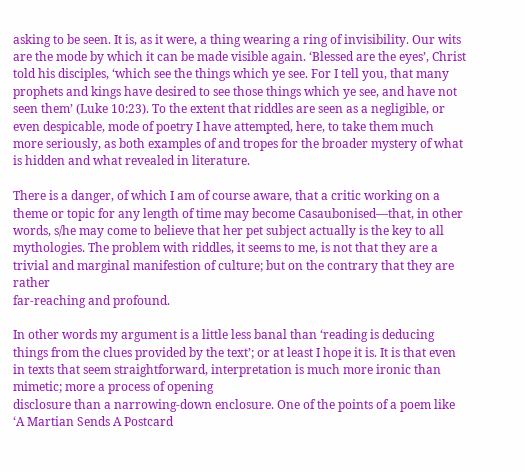asking to be seen. It is, as it were, a thing wearing a ring of invisibility. Our wits are the mode by which it can be made visible again. ‘Blessed are the eyes’, Christ told his disciples, ‘which see the things which ye see. For I tell you, that many prophets and kings have desired to see those things which ye see, and have not seen them’ (Luke 10:23). To the extent that riddles are seen as a negligible, or even despicable, mode of poetry I have attempted, here, to take them much more seriously, as both examples of and tropes for the broader mystery of what is hidden and what revealed in literature.

There is a danger, of which I am of course aware, that a critic working on a theme or topic for any length of time may become Casaubonised—that, in other words, s/he may come to believe that her pet subject actually is the key to all mythologies. The problem with riddles, it seems to me, is not that they are a trivial and marginal manifestion of culture; but on the contrary that they are rather
far-reaching and profound.

In other words my argument is a little less banal than ‘reading is deducing things from the clues provided by the text’; or at least I hope it is. It is that even in texts that seem straightforward, interpretation is much more ironic than mimetic; more a process of opening
disclosure than a narrowing-down enclosure. One of the points of a poem like ‘A Martian Sends A Postcard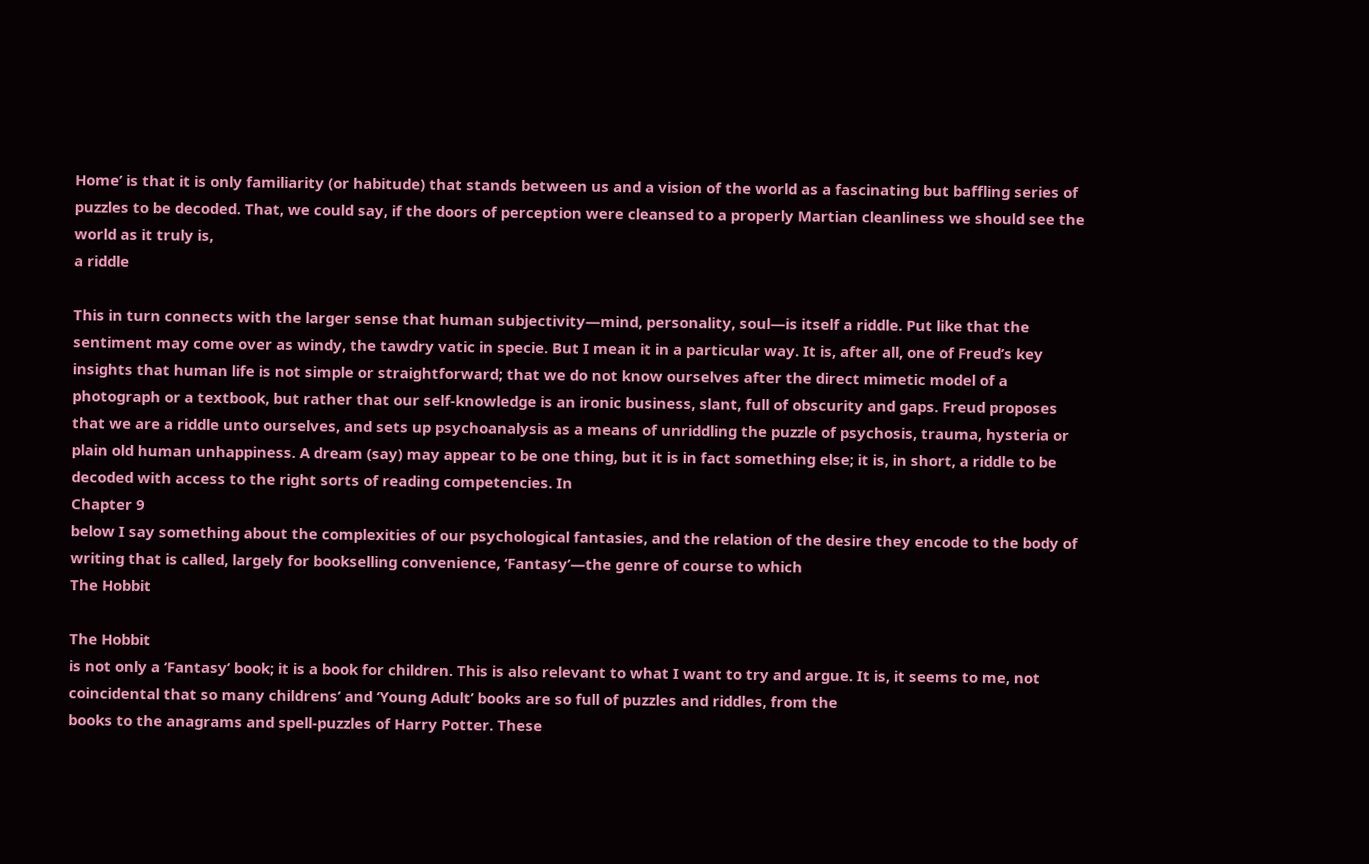Home’ is that it is only familiarity (or habitude) that stands between us and a vision of the world as a fascinating but baffling series of puzzles to be decoded. That, we could say, if the doors of perception were cleansed to a properly Martian cleanliness we should see the world as it truly is,
a riddle

This in turn connects with the larger sense that human subjectivity—mind, personality, soul—is itself a riddle. Put like that the sentiment may come over as windy, the tawdry vatic in specie. But I mean it in a particular way. It is, after all, one of Freud’s key insights that human life is not simple or straightforward; that we do not know ourselves after the direct mimetic model of a photograph or a textbook, but rather that our self-knowledge is an ironic business, slant, full of obscurity and gaps. Freud proposes that we are a riddle unto ourselves, and sets up psychoanalysis as a means of unriddling the puzzle of psychosis, trauma, hysteria or plain old human unhappiness. A dream (say) may appear to be one thing, but it is in fact something else; it is, in short, a riddle to be decoded with access to the right sorts of reading competencies. In
Chapter 9
below I say something about the complexities of our psychological fantasies, and the relation of the desire they encode to the body of writing that is called, largely for bookselling convenience, ‘Fantasy’—the genre of course to which
The Hobbit

The Hobbit
is not only a ‘Fantasy’ book; it is a book for children. This is also relevant to what I want to try and argue. It is, it seems to me, not coincidental that so many childrens’ and ‘Young Adult’ books are so full of puzzles and riddles, from the
books to the anagrams and spell-puzzles of Harry Potter. These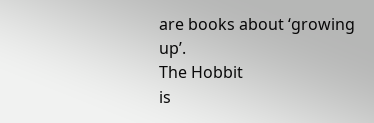are books about ‘growing up’.
The Hobbit
is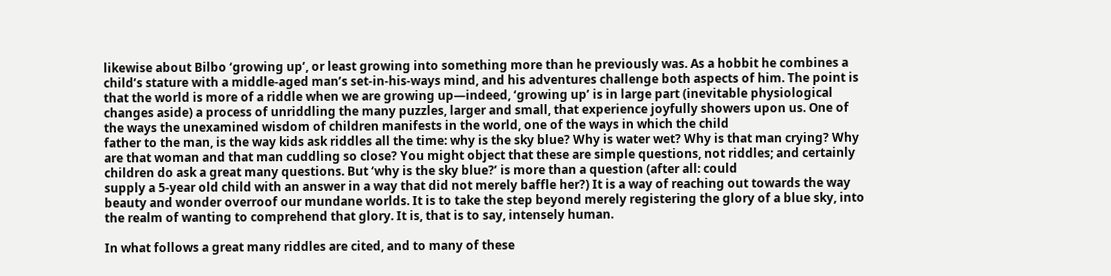likewise about Bilbo ‘growing up’, or least growing into something more than he previously was. As a hobbit he combines a child’s stature with a middle-aged man’s set-in-his-ways mind, and his adventures challenge both aspects of him. The point is that the world is more of a riddle when we are growing up—indeed, ‘growing up’ is in large part (inevitable physiological changes aside) a process of unriddling the many puzzles, larger and small, that experience joyfully showers upon us. One of the ways the unexamined wisdom of children manifests in the world, one of the ways in which the child
father to the man, is the way kids ask riddles all the time: why is the sky blue? Why is water wet? Why is that man crying? Why
are that woman and that man cuddling so close? You might object that these are simple questions, not riddles; and certainly children do ask a great many questions. But ‘why is the sky blue?’ is more than a question (after all: could
supply a 5-year old child with an answer in a way that did not merely baffle her?) It is a way of reaching out towards the way beauty and wonder overroof our mundane worlds. It is to take the step beyond merely registering the glory of a blue sky, into the realm of wanting to comprehend that glory. It is, that is to say, intensely human.

In what follows a great many riddles are cited, and to many of these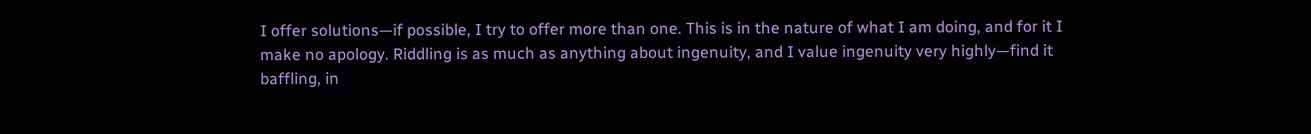I offer solutions—if possible, I try to offer more than one. This is in the nature of what I am doing, and for it I make no apology. Riddling is as much as anything about ingenuity, and I value ingenuity very highly—find it baffling, in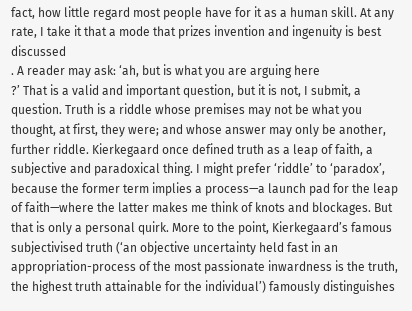fact, how little regard most people have for it as a human skill. At any rate, I take it that a mode that prizes invention and ingenuity is best discussed
. A reader may ask: ‘ah, but is what you are arguing here
?’ That is a valid and important question, but it is not, I submit, a
question. Truth is a riddle whose premises may not be what you thought, at first, they were; and whose answer may only be another, further riddle. Kierkegaard once defined truth as a leap of faith, a subjective and paradoxical thing. I might prefer ‘riddle’ to ‘paradox’, because the former term implies a process—a launch pad for the leap of faith—where the latter makes me think of knots and blockages. But that is only a personal quirk. More to the point, Kierkegaard’s famous subjectivised truth (‘an objective uncertainty held fast in an appropriation-process of the most passionate inwardness is the truth, the highest truth attainable for the individual’) famously distinguishes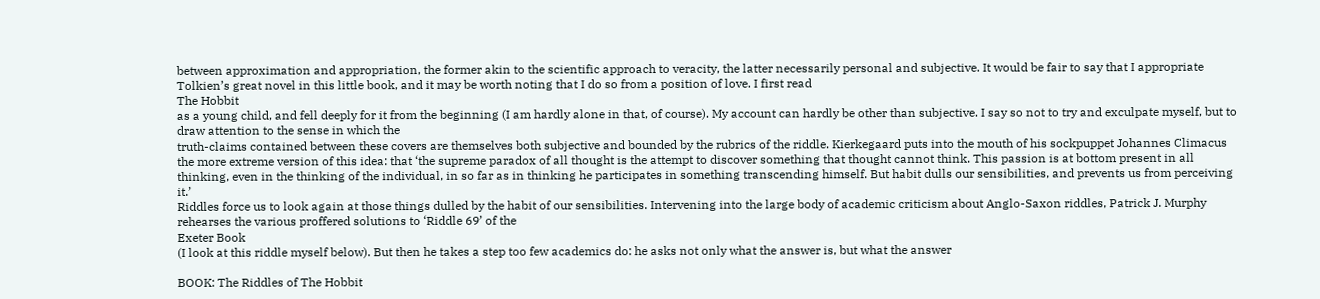between approximation and appropriation, the former akin to the scientific approach to veracity, the latter necessarily personal and subjective. It would be fair to say that I appropriate Tolkien’s great novel in this little book, and it may be worth noting that I do so from a position of love. I first read
The Hobbit
as a young child, and fell deeply for it from the beginning (I am hardly alone in that, of course). My account can hardly be other than subjective. I say so not to try and exculpate myself, but to draw attention to the sense in which the
truth-claims contained between these covers are themselves both subjective and bounded by the rubrics of the riddle. Kierkegaard puts into the mouth of his sockpuppet Johannes Climacus the more extreme version of this idea: that ‘the supreme paradox of all thought is the attempt to discover something that thought cannot think. This passion is at bottom present in all thinking, even in the thinking of the individual, in so far as in thinking he participates in something transcending himself. But habit dulls our sensibilities, and prevents us from perceiving it.’
Riddles force us to look again at those things dulled by the habit of our sensibilities. Intervening into the large body of academic criticism about Anglo-Saxon riddles, Patrick J. Murphy rehearses the various proffered solutions to ‘Riddle 69’ of the
Exeter Book
(I look at this riddle myself below). But then he takes a step too few academics do: he asks not only what the answer is, but what the answer

BOOK: The Riddles of The Hobbit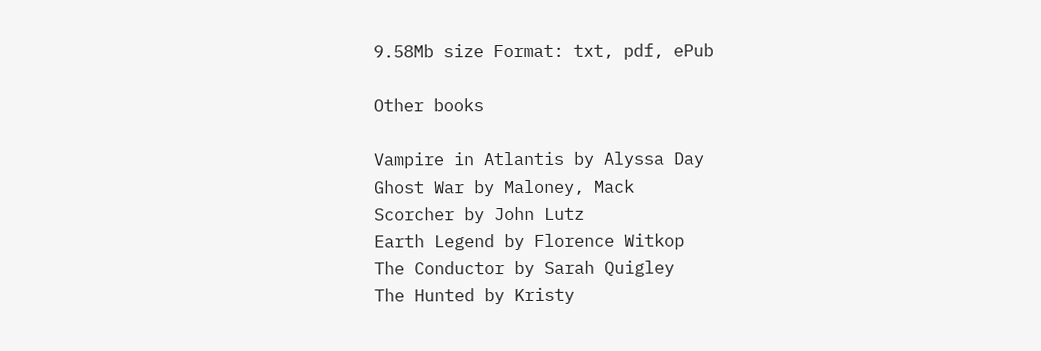9.58Mb size Format: txt, pdf, ePub

Other books

Vampire in Atlantis by Alyssa Day
Ghost War by Maloney, Mack
Scorcher by John Lutz
Earth Legend by Florence Witkop
The Conductor by Sarah Quigley
The Hunted by Kristy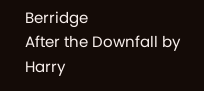Berridge
After the Downfall by Harry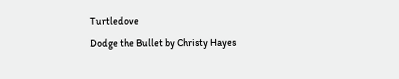Turtledove
Dodge the Bullet by Christy Hayes